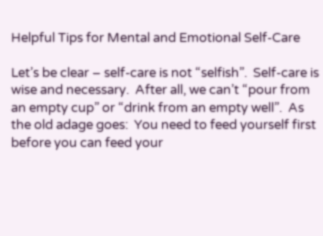Helpful Tips for Mental and Emotional Self-Care

Let’s be clear – self-care is not “selfish”.  Self-care is wise and necessary.  After all, we can’t “pour from an empty cup” or “drink from an empty well”.  As the old adage goes:  You need to feed yourself first before you can feed your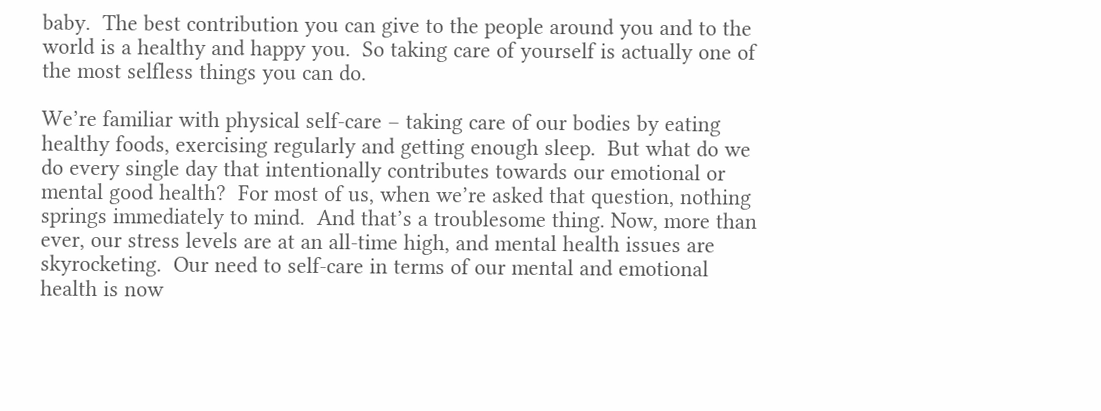baby.  The best contribution you can give to the people around you and to the world is a healthy and happy you.  So taking care of yourself is actually one of the most selfless things you can do.

We’re familiar with physical self-care – taking care of our bodies by eating healthy foods, exercising regularly and getting enough sleep.  But what do we do every single day that intentionally contributes towards our emotional or mental good health?  For most of us, when we’re asked that question, nothing springs immediately to mind.  And that’s a troublesome thing. Now, more than ever, our stress levels are at an all-time high, and mental health issues are skyrocketing.  Our need to self-care in terms of our mental and emotional health is now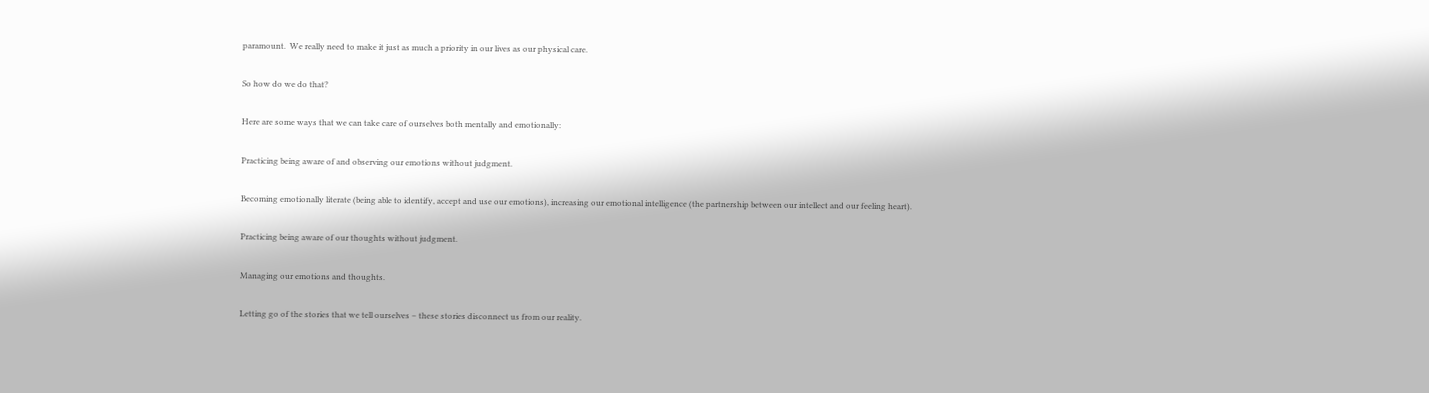paramount.  We really need to make it just as much a priority in our lives as our physical care.

So how do we do that?

Here are some ways that we can take care of ourselves both mentally and emotionally:

Practicing being aware of and observing our emotions without judgment.

Becoming emotionally literate (being able to identify, accept and use our emotions), increasing our emotional intelligence (the partnership between our intellect and our feeling heart).

Practicing being aware of our thoughts without judgment.

Managing our emotions and thoughts.

Letting go of the stories that we tell ourselves – these stories disconnect us from our reality.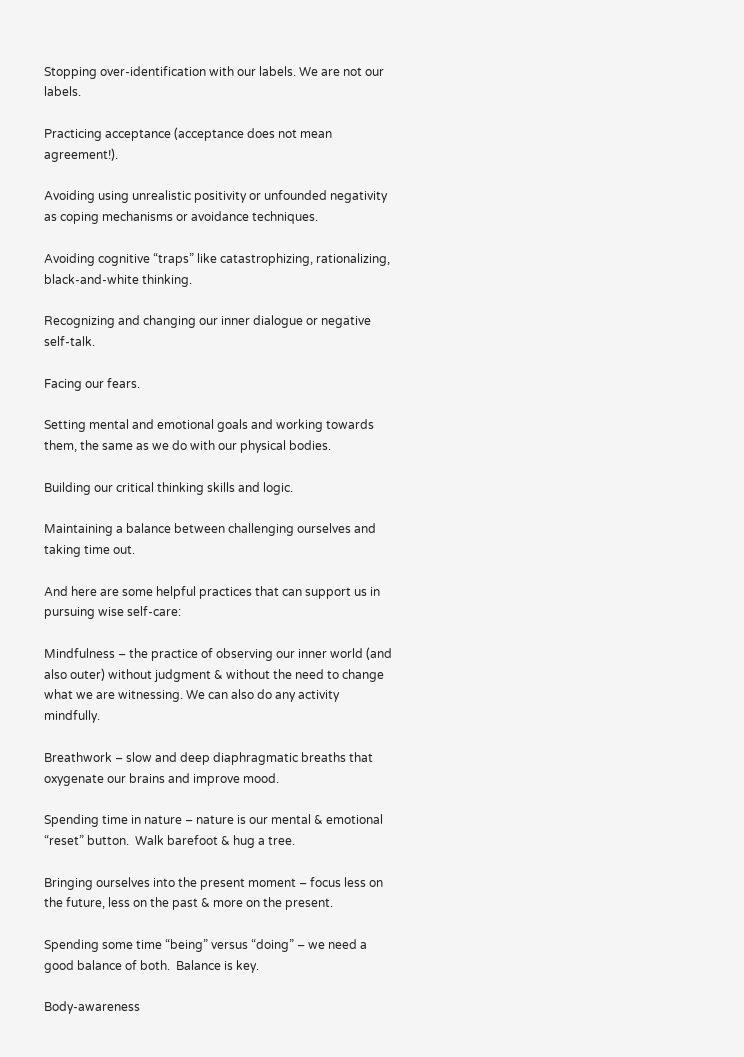Stopping over-identification with our labels. We are not our labels.

Practicing acceptance (acceptance does not mean agreement!).

Avoiding using unrealistic positivity or unfounded negativity as coping mechanisms or avoidance techniques.

Avoiding cognitive “traps” like catastrophizing, rationalizing, black-and-white thinking.

Recognizing and changing our inner dialogue or negative self-talk.

Facing our fears.

Setting mental and emotional goals and working towards them, the same as we do with our physical bodies.

Building our critical thinking skills and logic.

Maintaining a balance between challenging ourselves and taking time out.

And here are some helpful practices that can support us in pursuing wise self-care:

Mindfulness – the practice of observing our inner world (and also outer) without judgment & without the need to change what we are witnessing. We can also do any activity mindfully.

Breathwork – slow and deep diaphragmatic breaths that oxygenate our brains and improve mood.

Spending time in nature – nature is our mental & emotional “reset” button.  Walk barefoot & hug a tree.

Bringing ourselves into the present moment – focus less on the future, less on the past & more on the present.

Spending some time “being” versus “doing” – we need a good balance of both.  Balance is key.

Body-awareness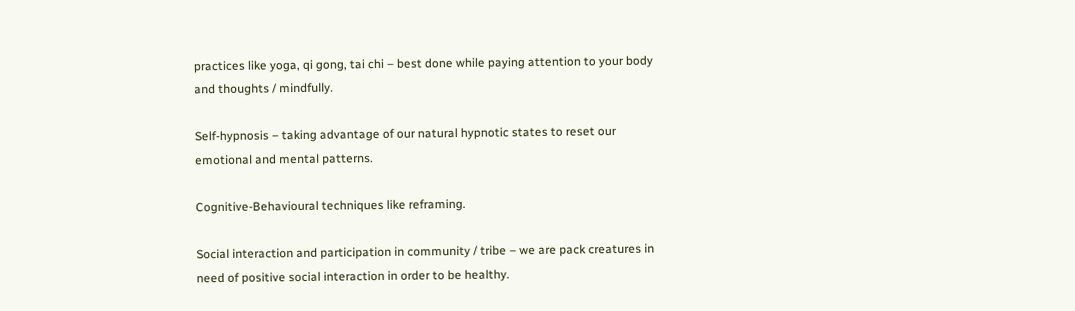practices like yoga, qi gong, tai chi – best done while paying attention to your body and thoughts / mindfully.

Self-hypnosis – taking advantage of our natural hypnotic states to reset our emotional and mental patterns.

Cognitive-Behavioural techniques like reframing.

Social interaction and participation in community / tribe – we are pack creatures in need of positive social interaction in order to be healthy.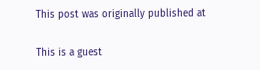This post was originally published at

This is a guest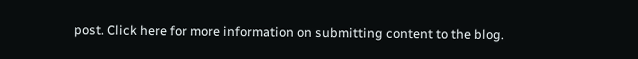post. Click here for more information on submitting content to the blog.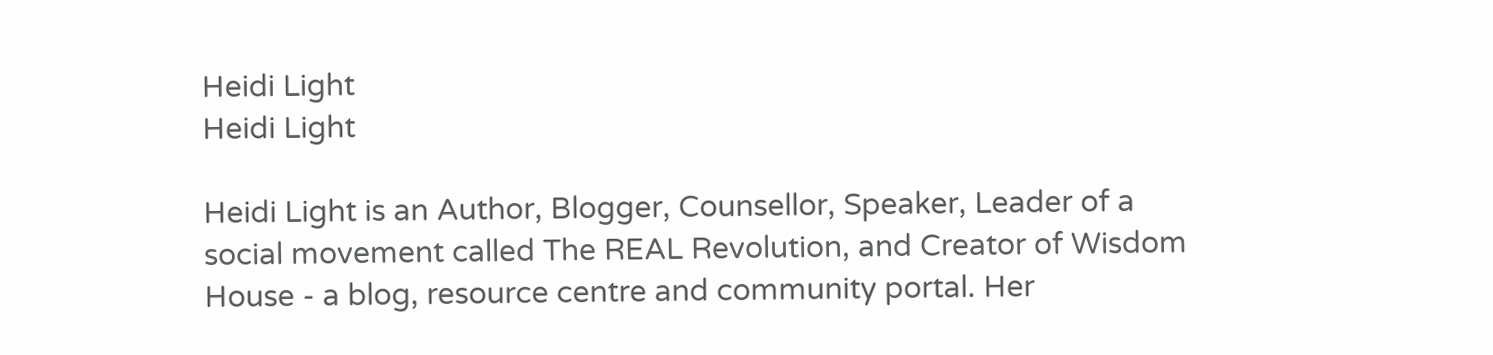Heidi Light
Heidi Light

Heidi Light is an Author, Blogger, Counsellor, Speaker, Leader of a social movement called The REAL Revolution, and Creator of Wisdom House - a blog, resource centre and community portal. Her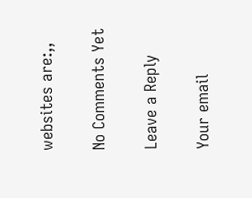websites are:,,

No Comments Yet

Leave a Reply

Your email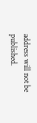address will not be published.